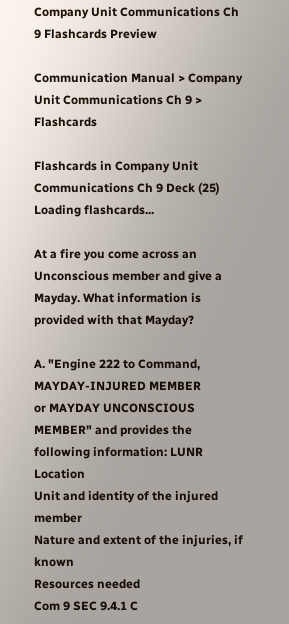Company Unit Communications Ch 9 Flashcards Preview

Communication Manual > Company Unit Communications Ch 9 > Flashcards

Flashcards in Company Unit Communications Ch 9 Deck (25)
Loading flashcards...

At a fire you come across an Unconscious member and give a Mayday. What information is provided with that Mayday?

A. "Engine 222 to Command, MAYDAY-INJURED MEMBER
or MAYDAY UNCONSCIOUS MEMBER" and provides the
following information: LUNR
Location
Unit and identity of the injured member
Nature and extent of the injuries, if known
Resources needed
Com 9 SEC 9.4.1 C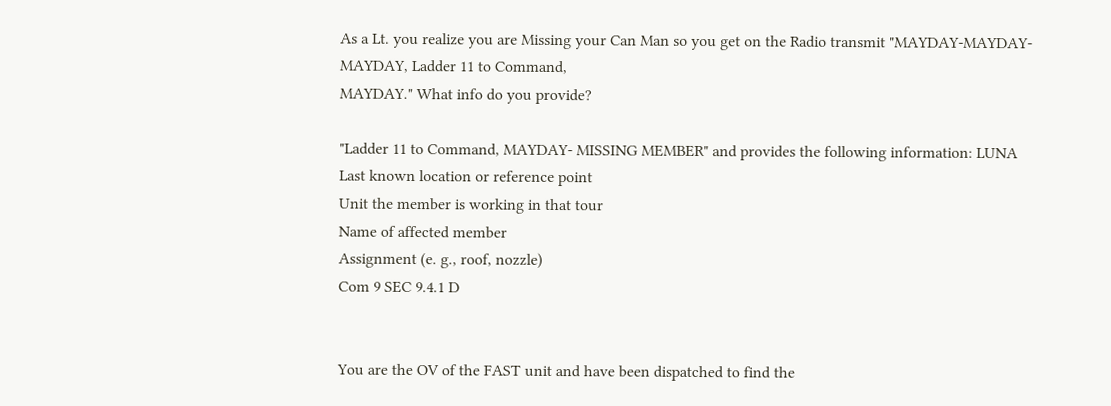As a Lt. you realize you are Missing your Can Man so you get on the Radio transmit "MAYDAY-MAYDAY-MAYDAY, Ladder 11 to Command,
MAYDAY." What info do you provide?

"Ladder 11 to Command, MAYDAY- MISSING MEMBER" and provides the following information: LUNA
Last known location or reference point
Unit the member is working in that tour
Name of affected member
Assignment (e. g., roof, nozzle)
Com 9 SEC 9.4.1 D


You are the OV of the FAST unit and have been dispatched to find the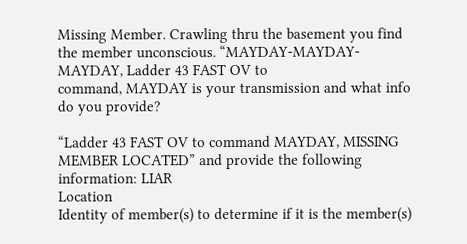Missing Member. Crawling thru the basement you find the member unconscious. “MAYDAY-MAYDAY-MAYDAY, Ladder 43 FAST OV to
command, MAYDAY is your transmission and what info do you provide?

“Ladder 43 FAST OV to command MAYDAY, MISSING
MEMBER LOCATED” and provide the following information: LIAR
Location
Identity of member(s) to determine if it is the member(s)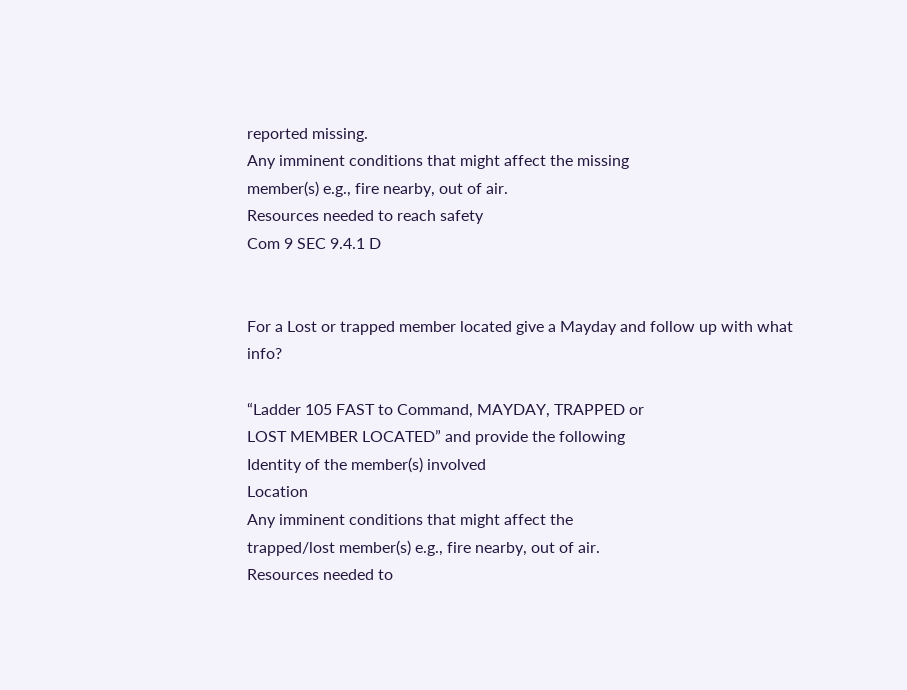reported missing.
Any imminent conditions that might affect the missing
member(s) e.g., fire nearby, out of air.
Resources needed to reach safety
Com 9 SEC 9.4.1 D


For a Lost or trapped member located give a Mayday and follow up with what info?

“Ladder 105 FAST to Command, MAYDAY, TRAPPED or
LOST MEMBER LOCATED” and provide the following
Identity of the member(s) involved
Location
Any imminent conditions that might affect the
trapped/lost member(s) e.g., fire nearby, out of air.
Resources needed to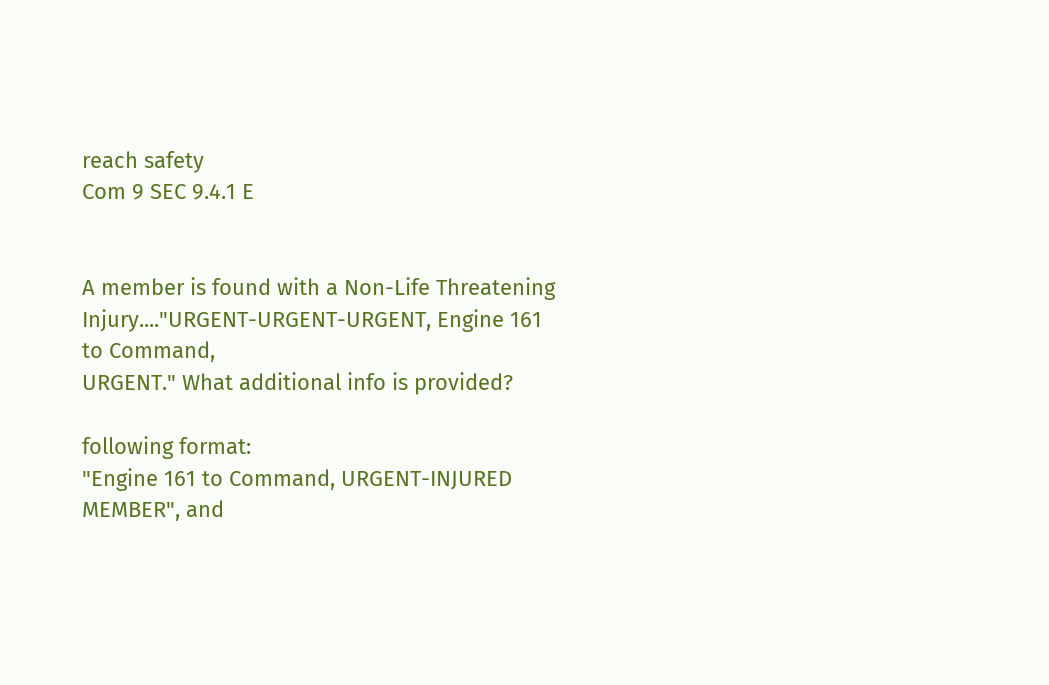reach safety
Com 9 SEC 9.4.1 E


A member is found with a Non-Life Threatening Injury...."URGENT-URGENT-URGENT, Engine 161 to Command,
URGENT." What additional info is provided?

following format:
"Engine 161 to Command, URGENT-INJURED MEMBER", and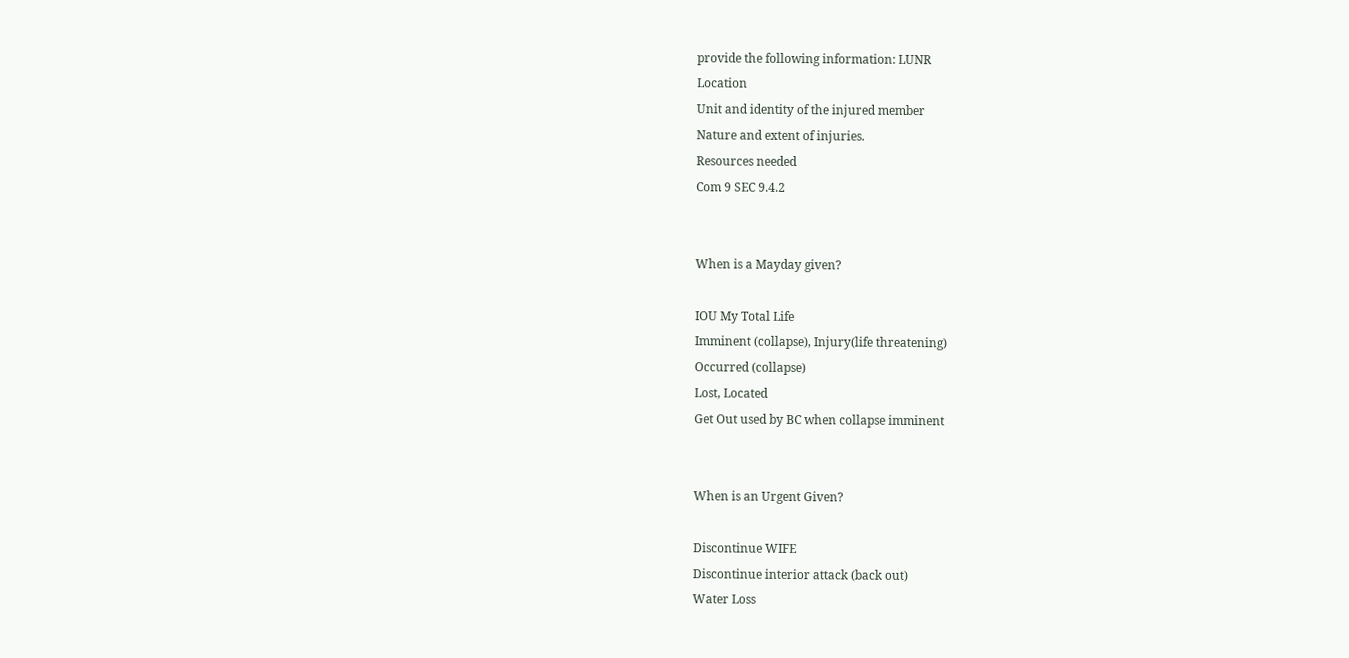provide the following information: LUNR
Location
Unit and identity of the injured member
Nature and extent of injuries.
Resources needed
Com 9 SEC 9.4.2


When is a Mayday given?

IOU My Total Life
Imminent (collapse), Injury(life threatening)
Occurred (collapse)
Lost, Located
Get Out used by BC when collapse imminent


When is an Urgent Given?

Discontinue WIFE
Discontinue interior attack (back out)
Water Loss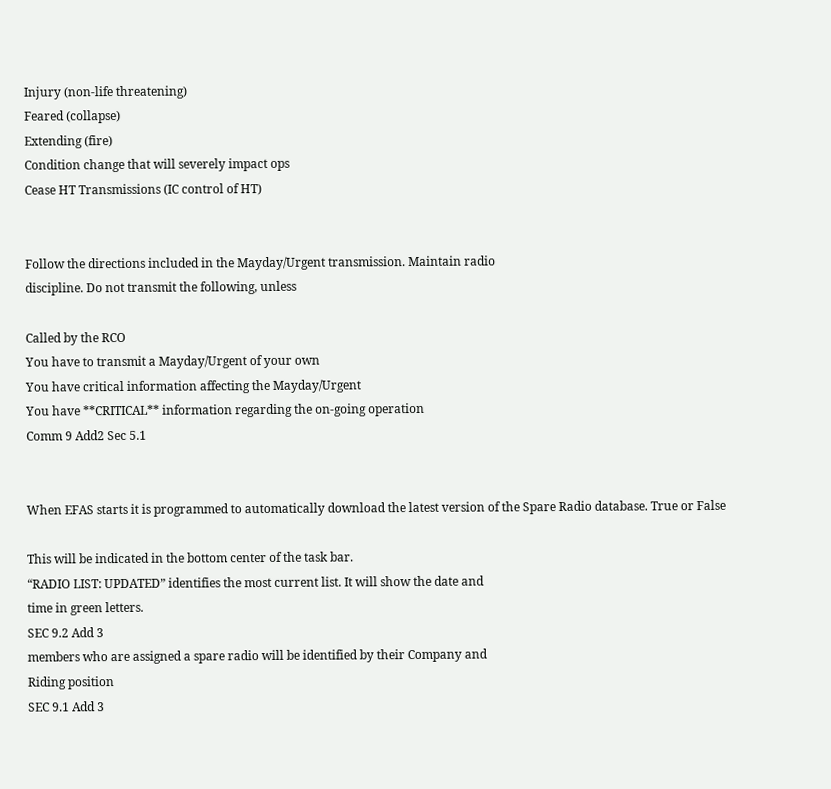Injury (non-life threatening)
Feared (collapse)
Extending (fire)
Condition change that will severely impact ops
Cease HT Transmissions (IC control of HT)


Follow the directions included in the Mayday/Urgent transmission. Maintain radio
discipline. Do not transmit the following, unless

Called by the RCO
You have to transmit a Mayday/Urgent of your own
You have critical information affecting the Mayday/Urgent
You have **CRITICAL** information regarding the on-going operation
Comm 9 Add2 Sec 5.1


When EFAS starts it is programmed to automatically download the latest version of the Spare Radio database. True or False

This will be indicated in the bottom center of the task bar.
“RADIO LIST: UPDATED” identifies the most current list. It will show the date and
time in green letters.
SEC 9.2 Add 3
members who are assigned a spare radio will be identified by their Company and
Riding position
SEC 9.1 Add 3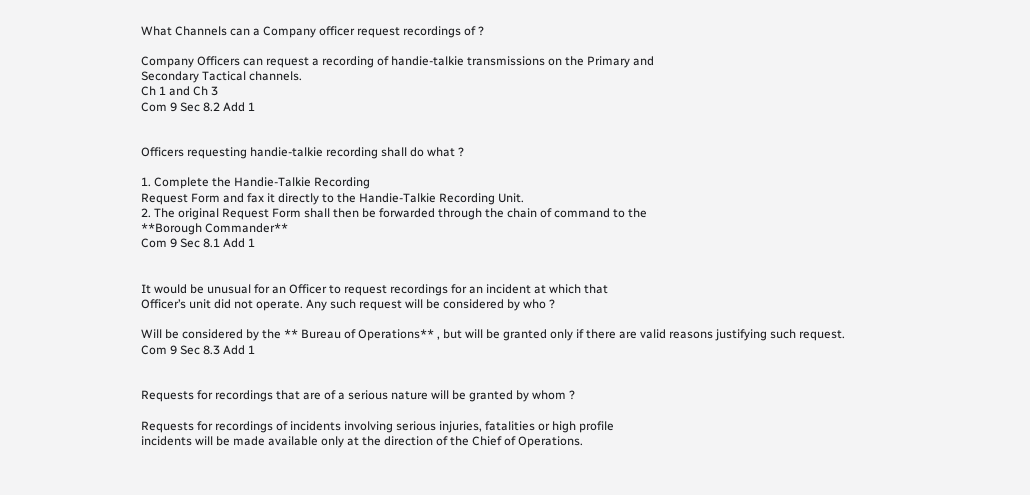What Channels can a Company officer request recordings of ?

Company Officers can request a recording of handie-talkie transmissions on the Primary and
Secondary Tactical channels.
Ch 1 and Ch 3
Com 9 Sec 8.2 Add 1


Officers requesting handie-talkie recording shall do what ?

1. Complete the Handie-Talkie Recording
Request Form and fax it directly to the Handie-Talkie Recording Unit.
2. The original Request Form shall then be forwarded through the chain of command to the
**Borough Commander**
Com 9 Sec 8.1 Add 1


It would be unusual for an Officer to request recordings for an incident at which that
Officer’s unit did not operate. Any such request will be considered by who ?

Will be considered by the ** Bureau of Operations** , but will be granted only if there are valid reasons justifying such request.
Com 9 Sec 8.3 Add 1


Requests for recordings that are of a serious nature will be granted by whom ?

Requests for recordings of incidents involving serious injuries, fatalities or high profile
incidents will be made available only at the direction of the Chief of Operations.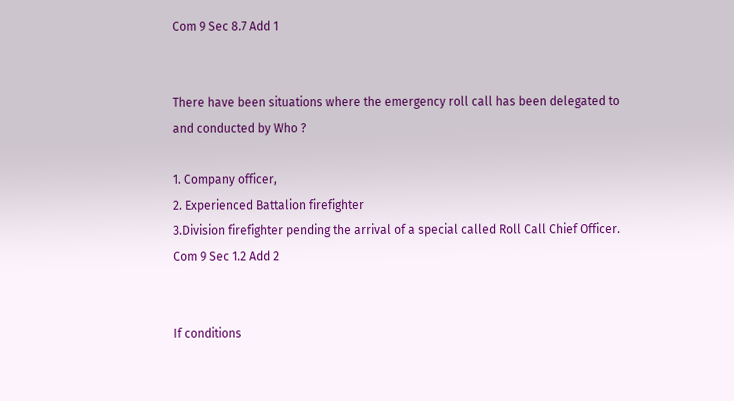Com 9 Sec 8.7 Add 1


There have been situations where the emergency roll call has been delegated to
and conducted by Who ?

1. Company officer,
2. Experienced Battalion firefighter
3.Division firefighter pending the arrival of a special called Roll Call Chief Officer.
Com 9 Sec 1.2 Add 2


If conditions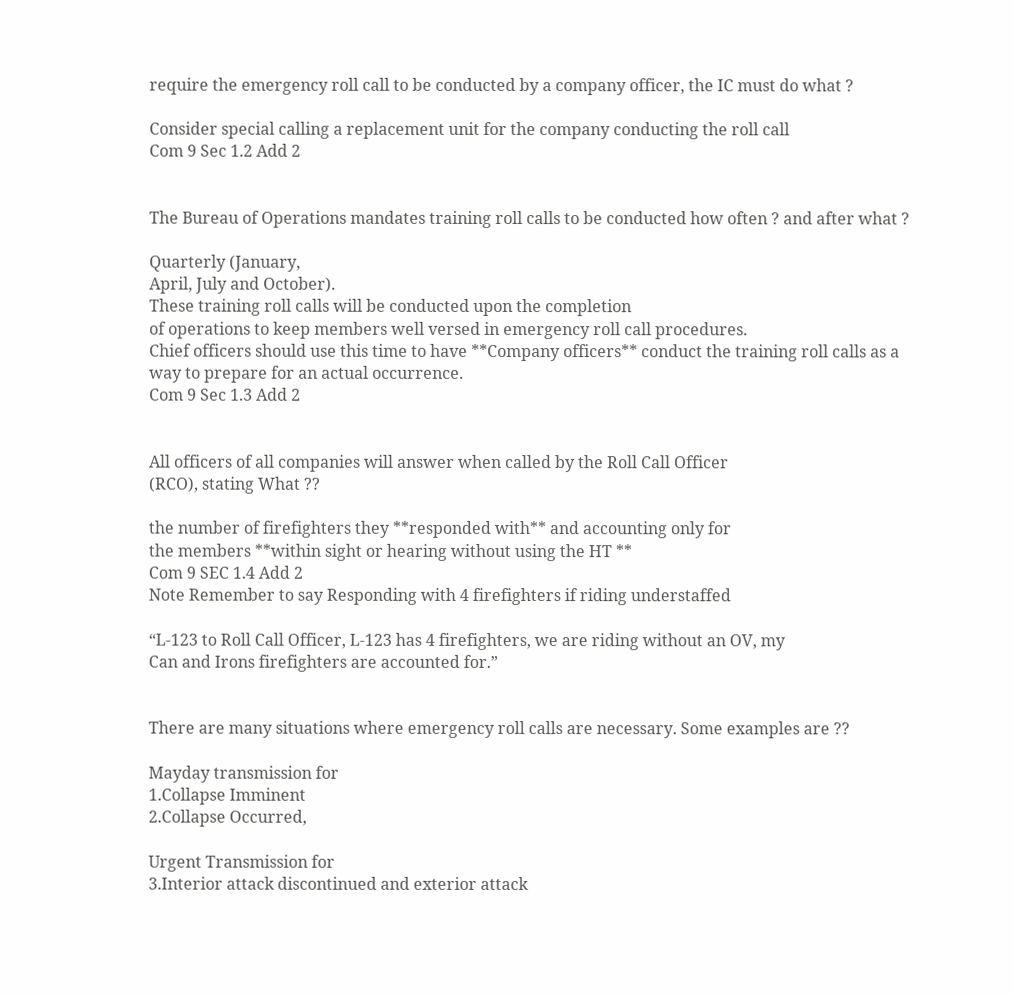require the emergency roll call to be conducted by a company officer, the IC must do what ?

Consider special calling a replacement unit for the company conducting the roll call
Com 9 Sec 1.2 Add 2


The Bureau of Operations mandates training roll calls to be conducted how often ? and after what ?

Quarterly (January,
April, July and October).
These training roll calls will be conducted upon the completion
of operations to keep members well versed in emergency roll call procedures.
Chief officers should use this time to have **Company officers** conduct the training roll calls as a
way to prepare for an actual occurrence.
Com 9 Sec 1.3 Add 2


All officers of all companies will answer when called by the Roll Call Officer
(RCO), stating What ??

the number of firefighters they **responded with** and accounting only for
the members **within sight or hearing without using the HT **
Com 9 SEC 1.4 Add 2
Note Remember to say Responding with 4 firefighters if riding understaffed

“L-123 to Roll Call Officer, L-123 has 4 firefighters, we are riding without an OV, my
Can and Irons firefighters are accounted for.”


There are many situations where emergency roll calls are necessary. Some examples are ??

Mayday transmission for
1.Collapse Imminent
2.Collapse Occurred,

Urgent Transmission for
3.Interior attack discontinued and exterior attack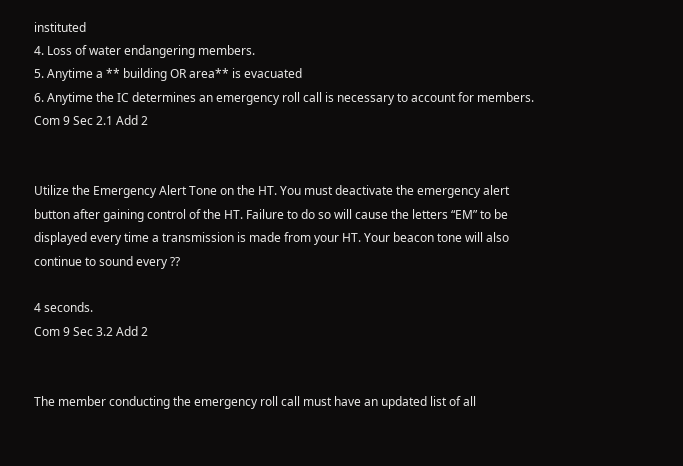instituted
4. Loss of water endangering members.
5. Anytime a ** building OR area** is evacuated
6. Anytime the IC determines an emergency roll call is necessary to account for members.
Com 9 Sec 2.1 Add 2


Utilize the Emergency Alert Tone on the HT. You must deactivate the emergency alert
button after gaining control of the HT. Failure to do so will cause the letters “EM” to be
displayed every time a transmission is made from your HT. Your beacon tone will also
continue to sound every ??

4 seconds.
Com 9 Sec 3.2 Add 2


The member conducting the emergency roll call must have an updated list of all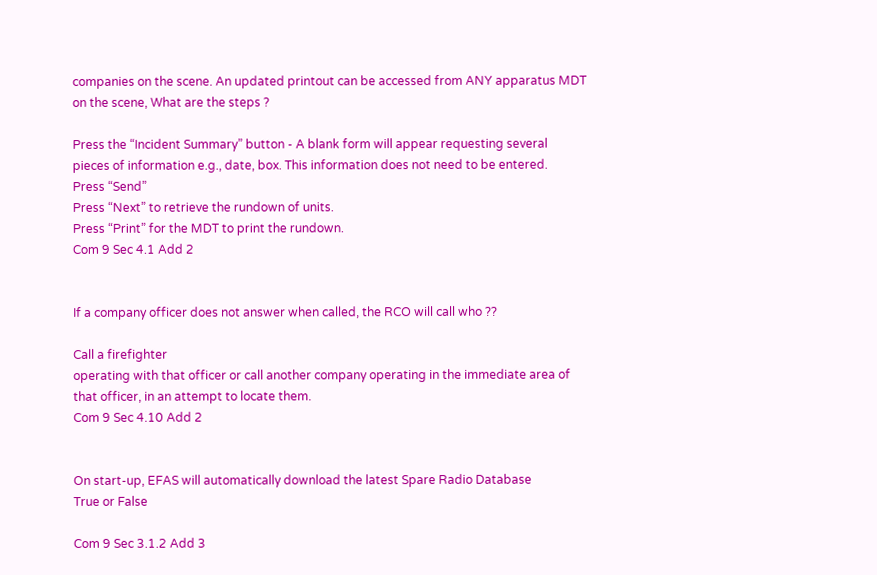companies on the scene. An updated printout can be accessed from ANY apparatus MDT
on the scene, What are the steps ?

Press the “Incident Summary” button - A blank form will appear requesting several
pieces of information e.g., date, box. This information does not need to be entered.
Press “Send”
Press “Next” to retrieve the rundown of units.
Press “Print” for the MDT to print the rundown.
Com 9 Sec 4.1 Add 2


If a company officer does not answer when called, the RCO will call who ??

Call a firefighter
operating with that officer or call another company operating in the immediate area of
that officer, in an attempt to locate them.
Com 9 Sec 4.10 Add 2


On start-up, EFAS will automatically download the latest Spare Radio Database
True or False

Com 9 Sec 3.1.2 Add 3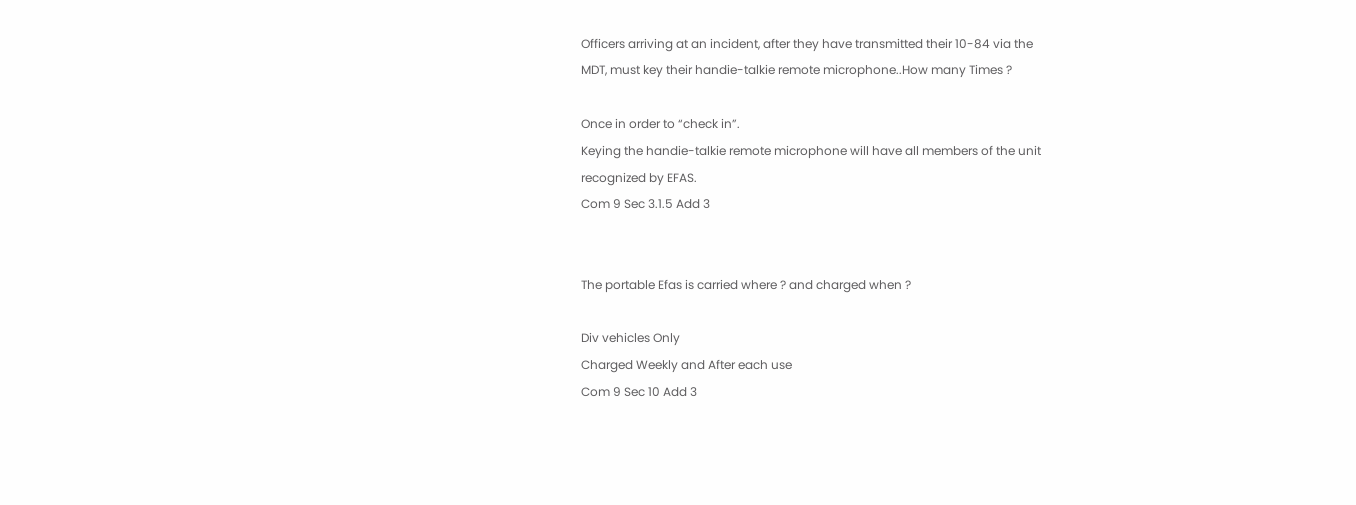Officers arriving at an incident, after they have transmitted their 10-84 via the
MDT, must key their handie-talkie remote microphone..How many Times ?

Once in order to “check in”.
Keying the handie-talkie remote microphone will have all members of the unit
recognized by EFAS.
Com 9 Sec 3.1.5 Add 3


The portable Efas is carried where ? and charged when ?

Div vehicles Only
Charged Weekly and After each use
Com 9 Sec 10 Add 3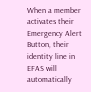When a member activates their Emergency Alert
Button, their identity line in EFAS will automatically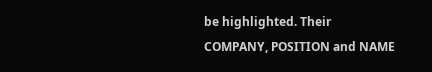be highlighted. Their
COMPANY, POSITION and NAME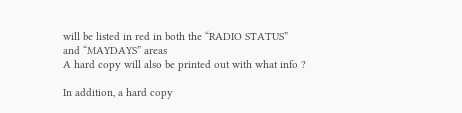will be listed in red in both the “RADIO STATUS”
and “MAYDAYS” areas
A hard copy will also be printed out with what info ?

In addition, a hard copy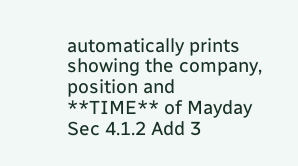automatically prints showing the company, position and
**TIME** of Mayday
Sec 4.1.2 Add 3